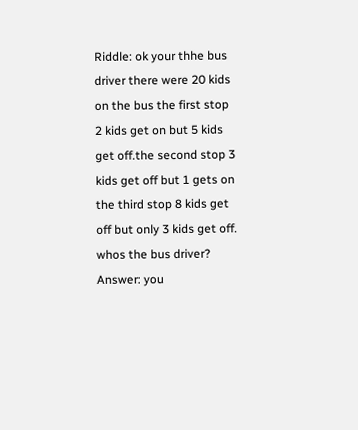Riddle: ok your thhe bus driver there were 20 kids on the bus the first stop 2 kids get on but 5 kids get off.the second stop 3 kids get off but 1 gets on the third stop 8 kids get off but only 3 kids get off. whos the bus driver?
Answer: you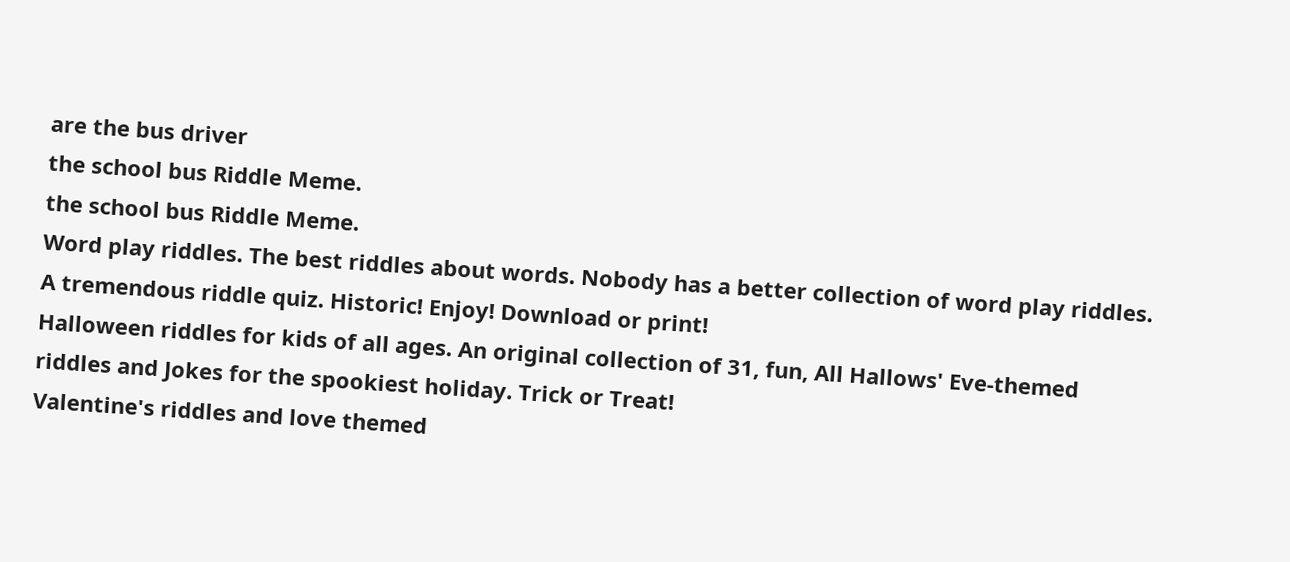are the bus driver
the school bus Riddle Meme.
the school bus Riddle Meme.
Word play riddles. The best riddles about words. Nobody has a better collection of word play riddles. A tremendous riddle quiz. Historic! Enjoy! Download or print!
Halloween riddles for kids of all ages. An original collection of 31, fun, All Hallows' Eve-themed riddles and Jokes for the spookiest holiday. Trick or Treat!
Valentine's riddles and love themed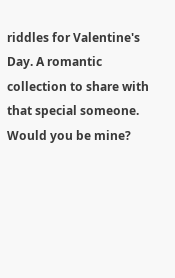riddles for Valentine's Day. A romantic collection to share with that special someone. Would you be mine?